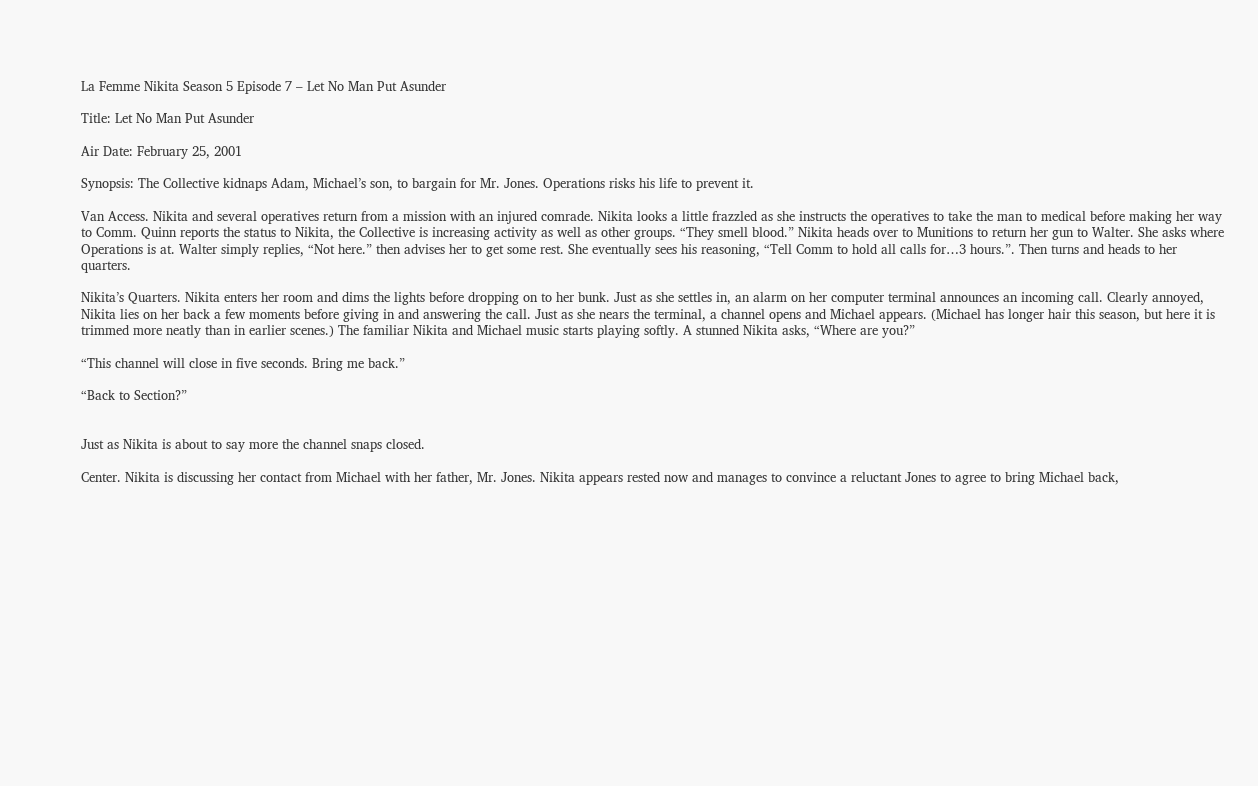La Femme Nikita Season 5 Episode 7 – Let No Man Put Asunder

Title: Let No Man Put Asunder

Air Date: February 25, 2001

Synopsis: The Collective kidnaps Adam, Michael’s son, to bargain for Mr. Jones. Operations risks his life to prevent it.

Van Access. Nikita and several operatives return from a mission with an injured comrade. Nikita looks a little frazzled as she instructs the operatives to take the man to medical before making her way to Comm. Quinn reports the status to Nikita, the Collective is increasing activity as well as other groups. “They smell blood.” Nikita heads over to Munitions to return her gun to Walter. She asks where Operations is at. Walter simply replies, “Not here.” then advises her to get some rest. She eventually sees his reasoning, “Tell Comm to hold all calls for…3 hours.”. Then turns and heads to her quarters.

Nikita’s Quarters. Nikita enters her room and dims the lights before dropping on to her bunk. Just as she settles in, an alarm on her computer terminal announces an incoming call. Clearly annoyed, Nikita lies on her back a few moments before giving in and answering the call. Just as she nears the terminal, a channel opens and Michael appears. (Michael has longer hair this season, but here it is trimmed more neatly than in earlier scenes.) The familiar Nikita and Michael music starts playing softly. A stunned Nikita asks, “Where are you?”

“This channel will close in five seconds. Bring me back.”

“Back to Section?”


Just as Nikita is about to say more the channel snaps closed.

Center. Nikita is discussing her contact from Michael with her father, Mr. Jones. Nikita appears rested now and manages to convince a reluctant Jones to agree to bring Michael back,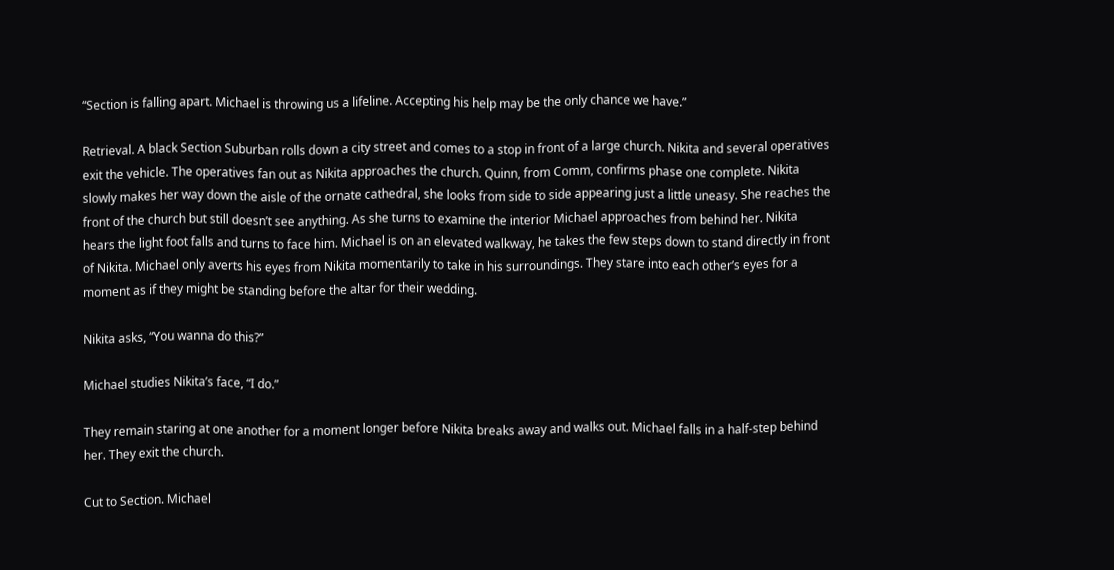“Section is falling apart. Michael is throwing us a lifeline. Accepting his help may be the only chance we have.”

Retrieval. A black Section Suburban rolls down a city street and comes to a stop in front of a large church. Nikita and several operatives exit the vehicle. The operatives fan out as Nikita approaches the church. Quinn, from Comm, confirms phase one complete. Nikita slowly makes her way down the aisle of the ornate cathedral, she looks from side to side appearing just a little uneasy. She reaches the front of the church but still doesn’t see anything. As she turns to examine the interior Michael approaches from behind her. Nikita hears the light foot falls and turns to face him. Michael is on an elevated walkway, he takes the few steps down to stand directly in front of Nikita. Michael only averts his eyes from Nikita momentarily to take in his surroundings. They stare into each other’s eyes for a moment as if they might be standing before the altar for their wedding.

Nikita asks, “You wanna do this?”

Michael studies Nikita’s face, “I do.”

They remain staring at one another for a moment longer before Nikita breaks away and walks out. Michael falls in a half-step behind her. They exit the church.

Cut to Section. Michael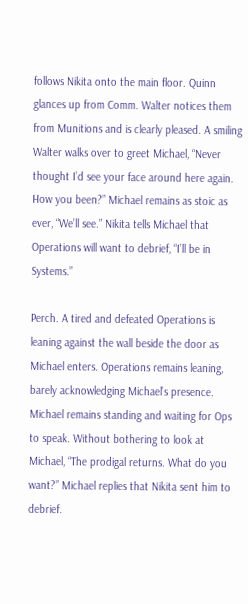follows Nikita onto the main floor. Quinn glances up from Comm. Walter notices them from Munitions and is clearly pleased. A smiling Walter walks over to greet Michael, “Never thought I’d see your face around here again. How you been?” Michael remains as stoic as ever, “We’ll see.” Nikita tells Michael that Operations will want to debrief, “I’ll be in Systems.”

Perch. A tired and defeated Operations is leaning against the wall beside the door as Michael enters. Operations remains leaning, barely acknowledging Michael’s presence. Michael remains standing and waiting for Ops to speak. Without bothering to look at Michael, “The prodigal returns. What do you want?” Michael replies that Nikita sent him to debrief.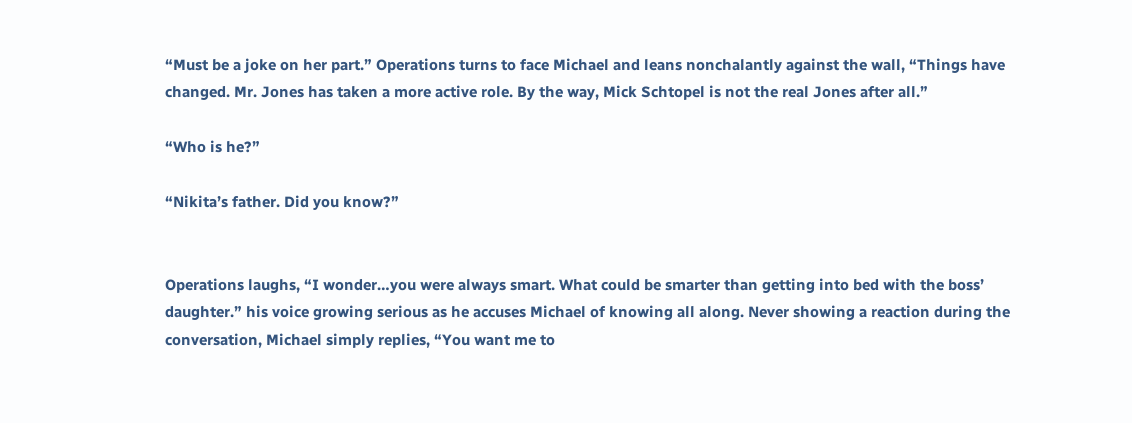“Must be a joke on her part.” Operations turns to face Michael and leans nonchalantly against the wall, “Things have changed. Mr. Jones has taken a more active role. By the way, Mick Schtopel is not the real Jones after all.”

“Who is he?”

“Nikita’s father. Did you know?”


Operations laughs, “I wonder…you were always smart. What could be smarter than getting into bed with the boss’ daughter.” his voice growing serious as he accuses Michael of knowing all along. Never showing a reaction during the conversation, Michael simply replies, “You want me to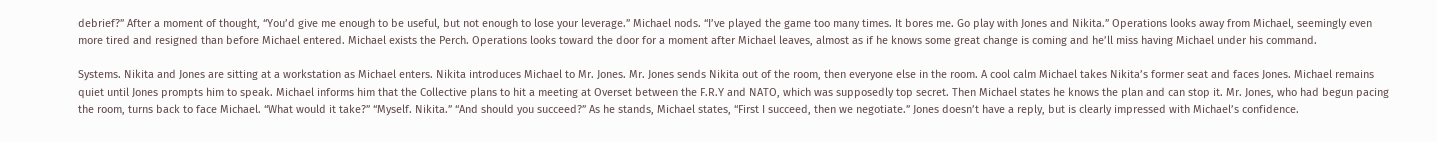debrief?” After a moment of thought, “You’d give me enough to be useful, but not enough to lose your leverage.” Michael nods. “I’ve played the game too many times. It bores me. Go play with Jones and Nikita.” Operations looks away from Michael, seemingly even more tired and resigned than before Michael entered. Michael exists the Perch. Operations looks toward the door for a moment after Michael leaves, almost as if he knows some great change is coming and he’ll miss having Michael under his command.

Systems. Nikita and Jones are sitting at a workstation as Michael enters. Nikita introduces Michael to Mr. Jones. Mr. Jones sends Nikita out of the room, then everyone else in the room. A cool calm Michael takes Nikita’s former seat and faces Jones. Michael remains quiet until Jones prompts him to speak. Michael informs him that the Collective plans to hit a meeting at Overset between the F.R.Y and NATO, which was supposedly top secret. Then Michael states he knows the plan and can stop it. Mr. Jones, who had begun pacing the room, turns back to face Michael. “What would it take?” “Myself. Nikita.” “And should you succeed?” As he stands, Michael states, “First I succeed, then we negotiate.” Jones doesn’t have a reply, but is clearly impressed with Michael’s confidence.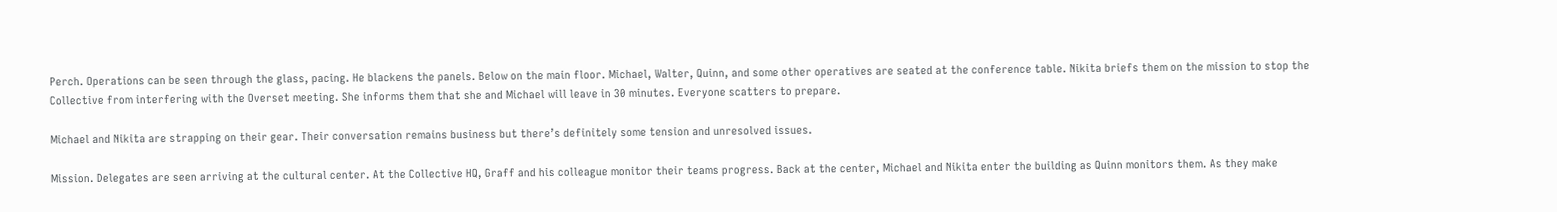Perch. Operations can be seen through the glass, pacing. He blackens the panels. Below on the main floor. Michael, Walter, Quinn, and some other operatives are seated at the conference table. Nikita briefs them on the mission to stop the Collective from interfering with the Overset meeting. She informs them that she and Michael will leave in 30 minutes. Everyone scatters to prepare.

Michael and Nikita are strapping on their gear. Their conversation remains business but there’s definitely some tension and unresolved issues.

Mission. Delegates are seen arriving at the cultural center. At the Collective HQ, Graff and his colleague monitor their teams progress. Back at the center, Michael and Nikita enter the building as Quinn monitors them. As they make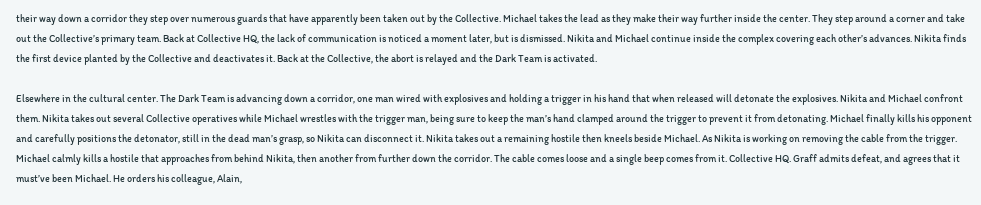their way down a corridor they step over numerous guards that have apparently been taken out by the Collective. Michael takes the lead as they make their way further inside the center. They step around a corner and take out the Collective’s primary team. Back at Collective HQ, the lack of communication is noticed a moment later, but is dismissed. Nikita and Michael continue inside the complex covering each other’s advances. Nikita finds the first device planted by the Collective and deactivates it. Back at the Collective, the abort is relayed and the Dark Team is activated.

Elsewhere in the cultural center. The Dark Team is advancing down a corridor, one man wired with explosives and holding a trigger in his hand that when released will detonate the explosives. Nikita and Michael confront them. Nikita takes out several Collective operatives while Michael wrestles with the trigger man, being sure to keep the man’s hand clamped around the trigger to prevent it from detonating. Michael finally kills his opponent and carefully positions the detonator, still in the dead man’s grasp, so Nikita can disconnect it. Nikita takes out a remaining hostile then kneels beside Michael. As Nikita is working on removing the cable from the trigger. Michael calmly kills a hostile that approaches from behind Nikita, then another from further down the corridor. The cable comes loose and a single beep comes from it. Collective HQ. Graff admits defeat, and agrees that it must’ve been Michael. He orders his colleague, Alain,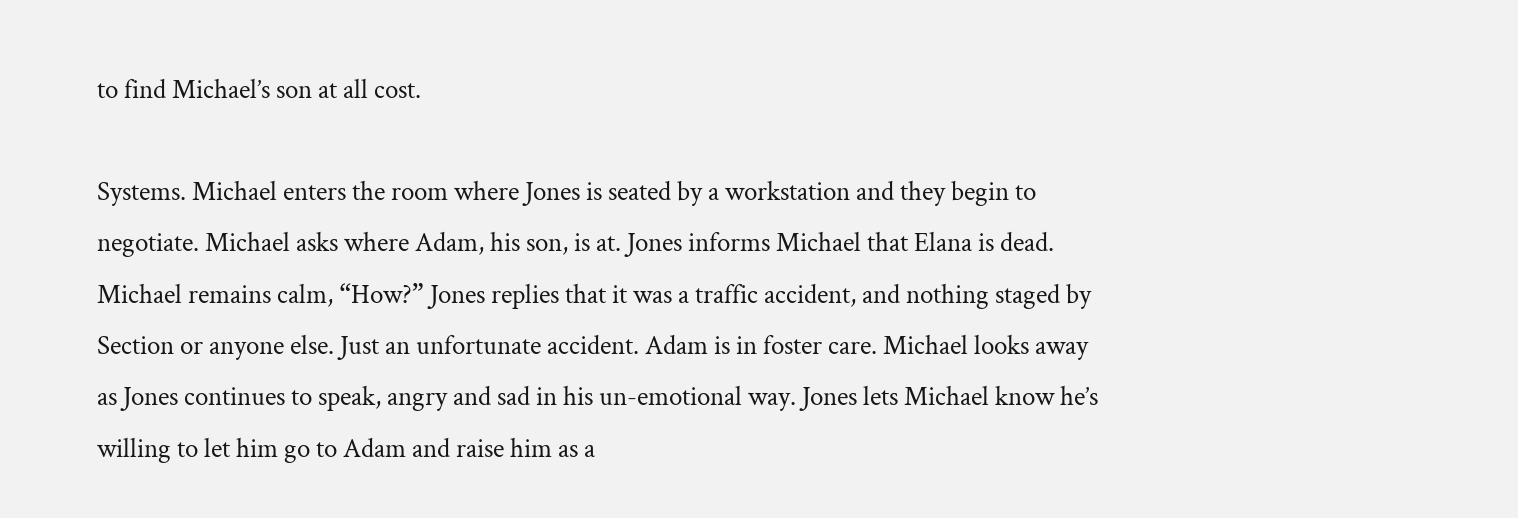to find Michael’s son at all cost.

Systems. Michael enters the room where Jones is seated by a workstation and they begin to negotiate. Michael asks where Adam, his son, is at. Jones informs Michael that Elana is dead. Michael remains calm, “How?” Jones replies that it was a traffic accident, and nothing staged by Section or anyone else. Just an unfortunate accident. Adam is in foster care. Michael looks away as Jones continues to speak, angry and sad in his un-emotional way. Jones lets Michael know he’s willing to let him go to Adam and raise him as a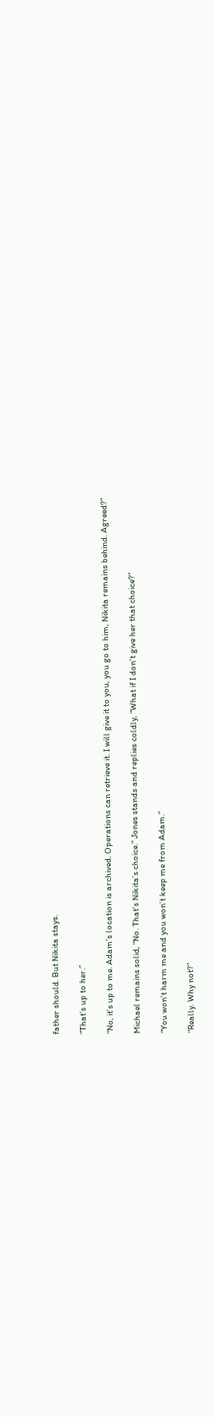father should. But Nikita stays.

“That’s up to her.”

“No, it’s up to me. Adam’s location is archived. Operations can retrieve it. I will give it to you, you go to him, Nikita remains behind. Agreed?”

Michael remains solid, “No. That’s Nikita’s choice.” Jones stands and replies coldly, “What if I don’t give her that choice?”

“You won’t harm me and you won’t keep me from Adam.”

“Really. Why not?”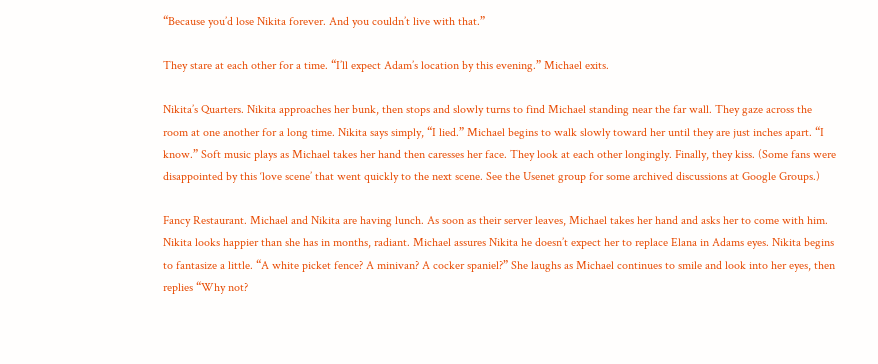“Because you’d lose Nikita forever. And you couldn’t live with that.”

They stare at each other for a time. “I’ll expect Adam’s location by this evening.” Michael exits.

Nikita’s Quarters. Nikita approaches her bunk, then stops and slowly turns to find Michael standing near the far wall. They gaze across the room at one another for a long time. Nikita says simply, “I lied.” Michael begins to walk slowly toward her until they are just inches apart. “I know.” Soft music plays as Michael takes her hand then caresses her face. They look at each other longingly. Finally, they kiss. (Some fans were disappointed by this ‘love scene’ that went quickly to the next scene. See the Usenet group for some archived discussions at Google Groups.)

Fancy Restaurant. Michael and Nikita are having lunch. As soon as their server leaves, Michael takes her hand and asks her to come with him. Nikita looks happier than she has in months, radiant. Michael assures Nikita he doesn’t expect her to replace Elana in Adams eyes. Nikita begins to fantasize a little. “A white picket fence? A minivan? A cocker spaniel?” She laughs as Michael continues to smile and look into her eyes, then replies “Why not?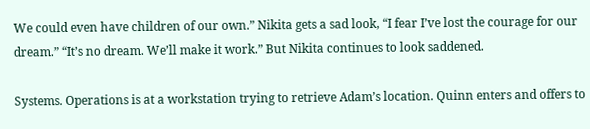We could even have children of our own.” Nikita gets a sad look, “I fear I’ve lost the courage for our dream.” “It’s no dream. We’ll make it work.” But Nikita continues to look saddened.

Systems. Operations is at a workstation trying to retrieve Adam’s location. Quinn enters and offers to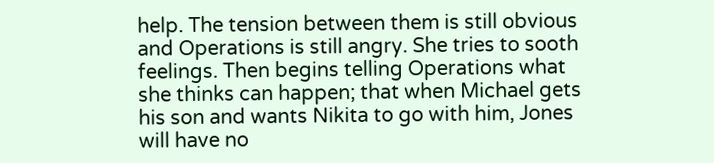help. The tension between them is still obvious and Operations is still angry. She tries to sooth feelings. Then begins telling Operations what she thinks can happen; that when Michael gets his son and wants Nikita to go with him, Jones will have no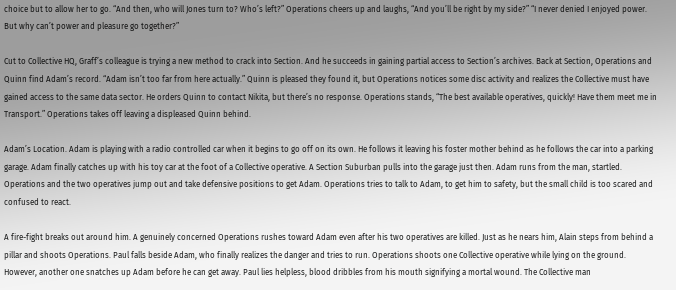choice but to allow her to go. “And then, who will Jones turn to? Who’s left?” Operations cheers up and laughs, “And you’ll be right by my side?” “I never denied I enjoyed power. But why can’t power and pleasure go together?”

Cut to Collective HQ, Graff’s colleague is trying a new method to crack into Section. And he succeeds in gaining partial access to Section’s archives. Back at Section, Operations and Quinn find Adam’s record. “Adam isn’t too far from here actually.” Quinn is pleased they found it, but Operations notices some disc activity and realizes the Collective must have gained access to the same data sector. He orders Quinn to contact Nikita, but there’s no response. Operations stands, “The best available operatives, quickly! Have them meet me in Transport.” Operations takes off leaving a displeased Quinn behind.

Adam’s Location. Adam is playing with a radio controlled car when it begins to go off on its own. He follows it leaving his foster mother behind as he follows the car into a parking garage. Adam finally catches up with his toy car at the foot of a Collective operative. A Section Suburban pulls into the garage just then. Adam runs from the man, startled. Operations and the two operatives jump out and take defensive positions to get Adam. Operations tries to talk to Adam, to get him to safety, but the small child is too scared and confused to react.

A fire-fight breaks out around him. A genuinely concerned Operations rushes toward Adam even after his two operatives are killed. Just as he nears him, Alain steps from behind a pillar and shoots Operations. Paul falls beside Adam, who finally realizes the danger and tries to run. Operations shoots one Collective operative while lying on the ground. However, another one snatches up Adam before he can get away. Paul lies helpless, blood dribbles from his mouth signifying a mortal wound. The Collective man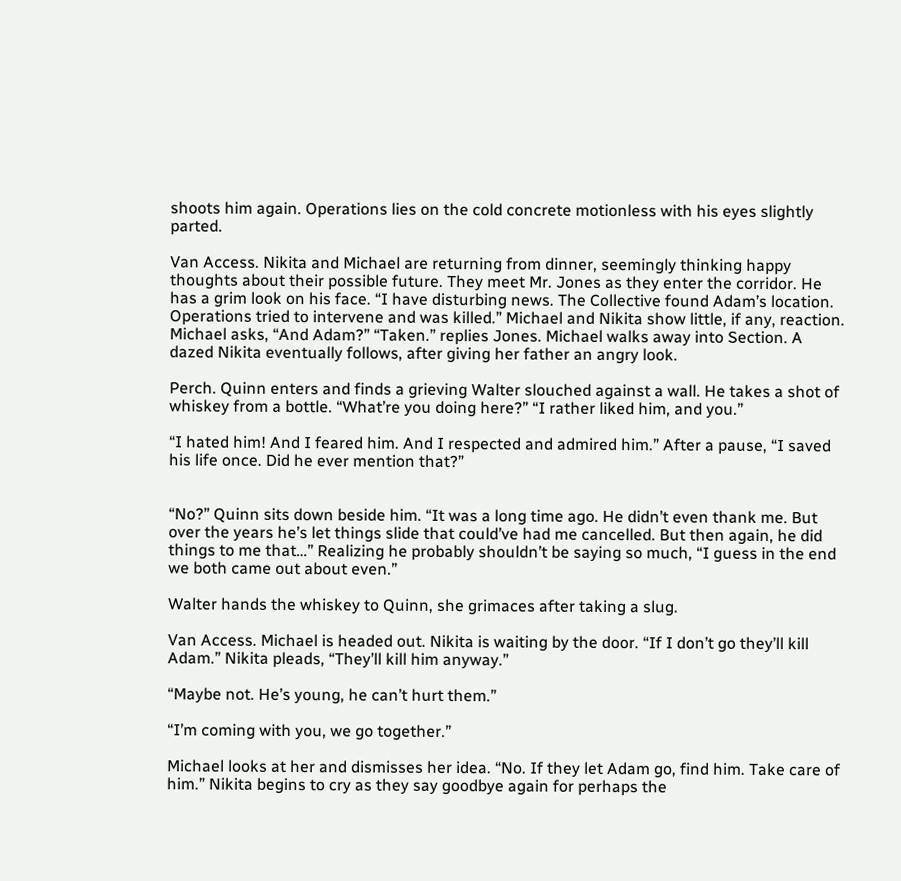shoots him again. Operations lies on the cold concrete motionless with his eyes slightly parted.

Van Access. Nikita and Michael are returning from dinner, seemingly thinking happy thoughts about their possible future. They meet Mr. Jones as they enter the corridor. He has a grim look on his face. “I have disturbing news. The Collective found Adam’s location. Operations tried to intervene and was killed.” Michael and Nikita show little, if any, reaction. Michael asks, “And Adam?” “Taken.” replies Jones. Michael walks away into Section. A dazed Nikita eventually follows, after giving her father an angry look.

Perch. Quinn enters and finds a grieving Walter slouched against a wall. He takes a shot of whiskey from a bottle. “What’re you doing here?” “I rather liked him, and you.”

“I hated him! And I feared him. And I respected and admired him.” After a pause, “I saved his life once. Did he ever mention that?”


“No?” Quinn sits down beside him. “It was a long time ago. He didn’t even thank me. But over the years he’s let things slide that could’ve had me cancelled. But then again, he did things to me that…” Realizing he probably shouldn’t be saying so much, “I guess in the end we both came out about even.”

Walter hands the whiskey to Quinn, she grimaces after taking a slug.

Van Access. Michael is headed out. Nikita is waiting by the door. “If I don’t go they’ll kill Adam.” Nikita pleads, “They’ll kill him anyway.”

“Maybe not. He’s young, he can’t hurt them.”

“I’m coming with you, we go together.”

Michael looks at her and dismisses her idea. “No. If they let Adam go, find him. Take care of him.” Nikita begins to cry as they say goodbye again for perhaps the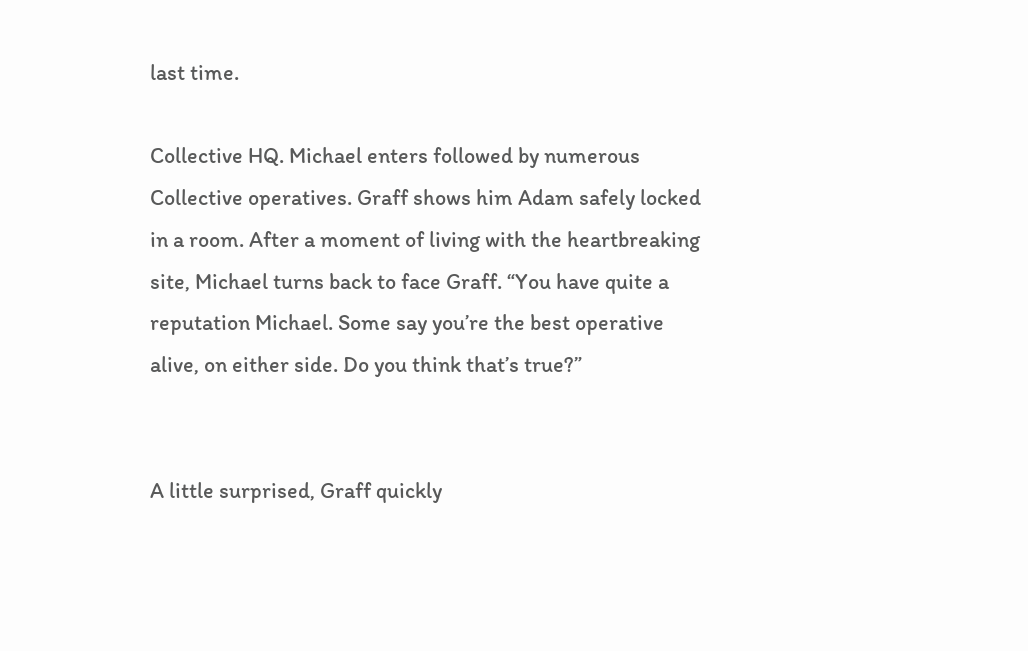last time.

Collective HQ. Michael enters followed by numerous Collective operatives. Graff shows him Adam safely locked in a room. After a moment of living with the heartbreaking site, Michael turns back to face Graff. “You have quite a reputation Michael. Some say you’re the best operative alive, on either side. Do you think that’s true?”


A little surprised, Graff quickly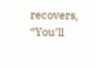recovers, “You’ll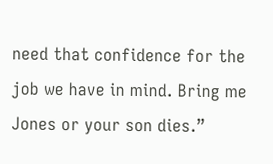need that confidence for the job we have in mind. Bring me Jones or your son dies.”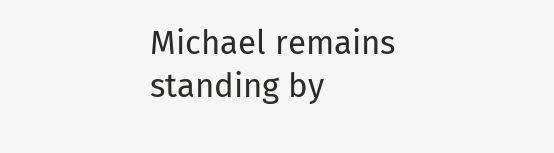Michael remains standing by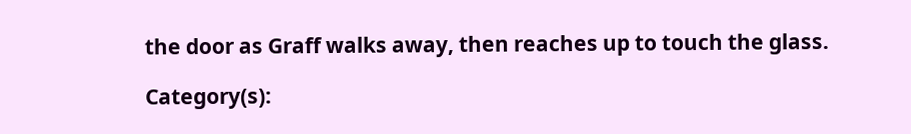the door as Graff walks away, then reaches up to touch the glass.

Category(s):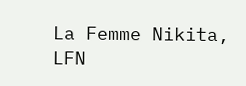La Femme Nikita, LFN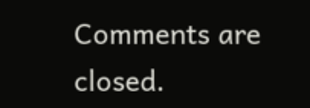Comments are closed.